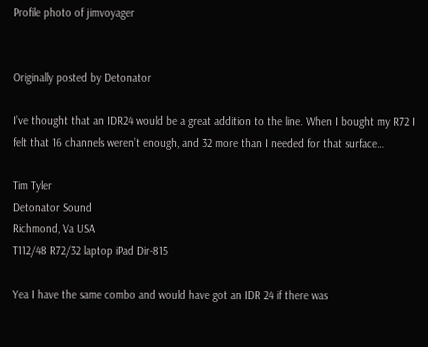Profile photo of jimvoyager


Originally posted by Detonator

I’ve thought that an IDR24 would be a great addition to the line. When I bought my R72 I felt that 16 channels weren’t enough, and 32 more than I needed for that surface…

Tim Tyler
Detonator Sound
Richmond, Va USA
T112/48 R72/32 laptop iPad Dir-815

Yea I have the same combo and would have got an IDR 24 if there was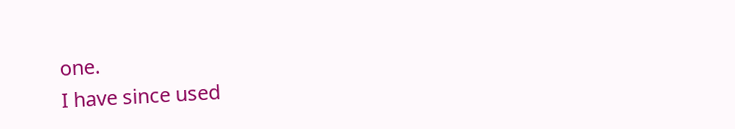one.
I have since used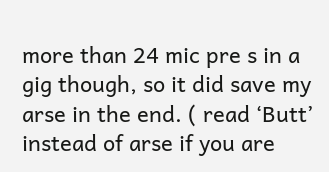more than 24 mic pre s in a gig though, so it did save my arse in the end. ( read ‘Butt’ instead of arse if you are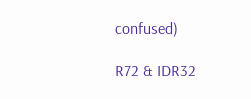confused)

R72 & IDR32